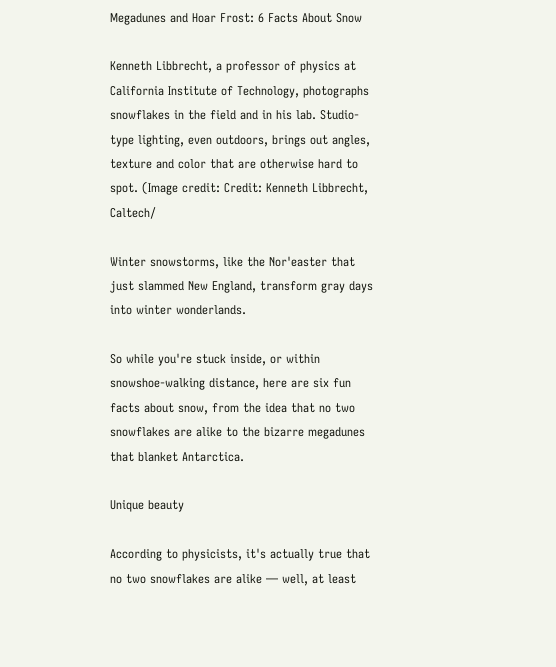Megadunes and Hoar Frost: 6 Facts About Snow

Kenneth Libbrecht, a professor of physics at California Institute of Technology, photographs snowflakes in the field and in his lab. Studio-type lighting, even outdoors, brings out angles, texture and color that are otherwise hard to spot. (Image credit: Credit: Kenneth Libbrecht, Caltech/

Winter snowstorms, like the Nor'easter that just slammed New England, transform gray days into winter wonderlands.

So while you're stuck inside, or within snowshoe-walking distance, here are six fun facts about snow, from the idea that no two snowflakes are alike to the bizarre megadunes that blanket Antarctica.

Unique beauty

According to physicists, it's actually true that no two snowflakes are alike — well, at least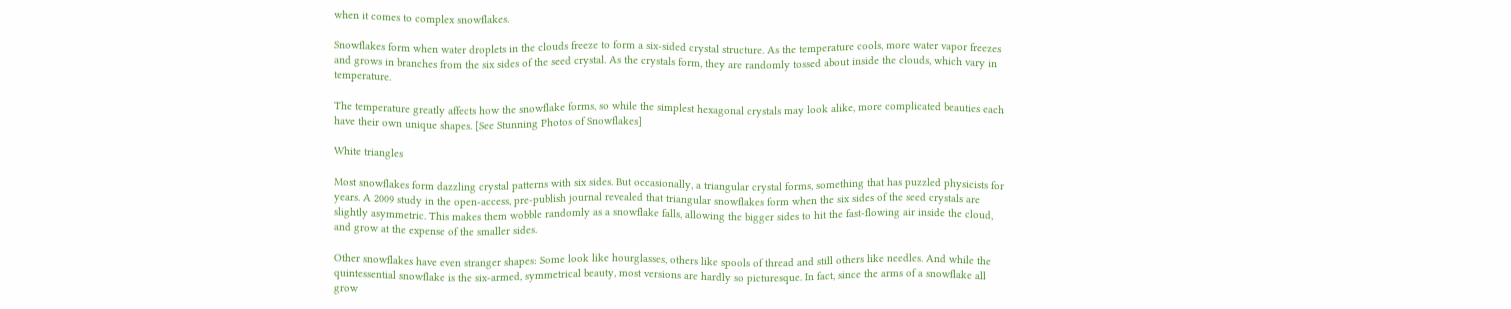when it comes to complex snowflakes.

Snowflakes form when water droplets in the clouds freeze to form a six-sided crystal structure. As the temperature cools, more water vapor freezes and grows in branches from the six sides of the seed crystal. As the crystals form, they are randomly tossed about inside the clouds, which vary in temperature.

The temperature greatly affects how the snowflake forms, so while the simplest hexagonal crystals may look alike, more complicated beauties each have their own unique shapes. [See Stunning Photos of Snowflakes]

White triangles

Most snowflakes form dazzling crystal patterns with six sides. But occasionally, a triangular crystal forms, something that has puzzled physicists for years. A 2009 study in the open-access, pre-publish journal revealed that triangular snowflakes form when the six sides of the seed crystals are slightly asymmetric. This makes them wobble randomly as a snowflake falls, allowing the bigger sides to hit the fast-flowing air inside the cloud, and grow at the expense of the smaller sides.

Other snowflakes have even stranger shapes: Some look like hourglasses, others like spools of thread and still others like needles. And while the quintessential snowflake is the six-armed, symmetrical beauty, most versions are hardly so picturesque. In fact, since the arms of a snowflake all grow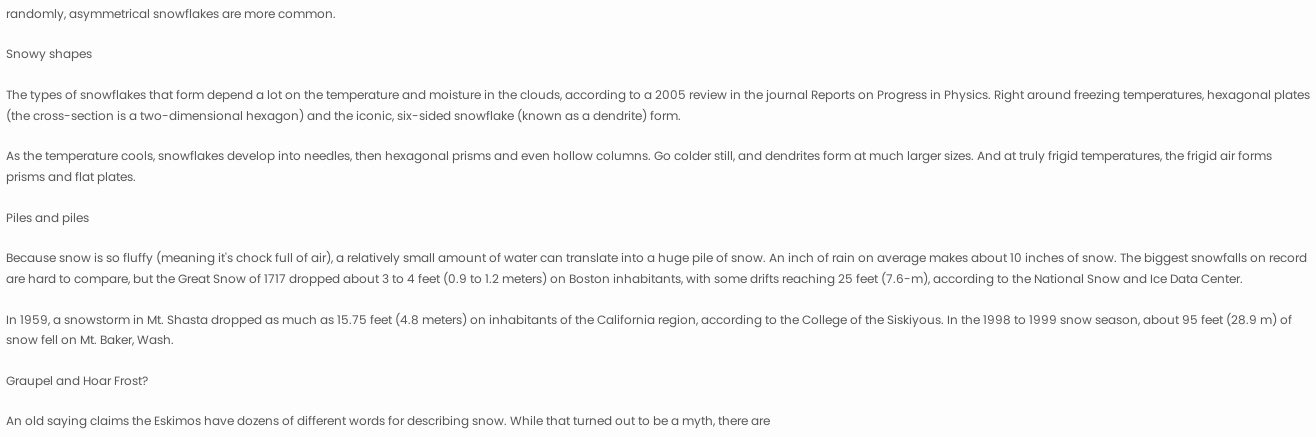randomly, asymmetrical snowflakes are more common.

Snowy shapes

The types of snowflakes that form depend a lot on the temperature and moisture in the clouds, according to a 2005 review in the journal Reports on Progress in Physics. Right around freezing temperatures, hexagonal plates (the cross-section is a two-dimensional hexagon) and the iconic, six-sided snowflake (known as a dendrite) form.

As the temperature cools, snowflakes develop into needles, then hexagonal prisms and even hollow columns. Go colder still, and dendrites form at much larger sizes. And at truly frigid temperatures, the frigid air forms prisms and flat plates.

Piles and piles

Because snow is so fluffy (meaning it's chock full of air), a relatively small amount of water can translate into a huge pile of snow. An inch of rain on average makes about 10 inches of snow. The biggest snowfalls on record are hard to compare, but the Great Snow of 1717 dropped about 3 to 4 feet (0.9 to 1.2 meters) on Boston inhabitants, with some drifts reaching 25 feet (7.6-m), according to the National Snow and Ice Data Center.

In 1959, a snowstorm in Mt. Shasta dropped as much as 15.75 feet (4.8 meters) on inhabitants of the California region, according to the College of the Siskiyous. In the 1998 to 1999 snow season, about 95 feet (28.9 m) of snow fell on Mt. Baker, Wash.

Graupel and Hoar Frost?

An old saying claims the Eskimos have dozens of different words for describing snow. While that turned out to be a myth, there are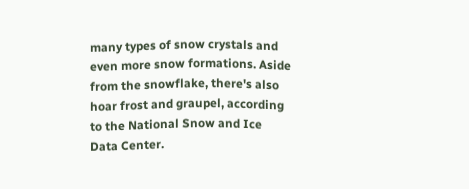many types of snow crystals and even more snow formations. Aside from the snowflake, there's also hoar frost and graupel, according to the National Snow and Ice Data Center.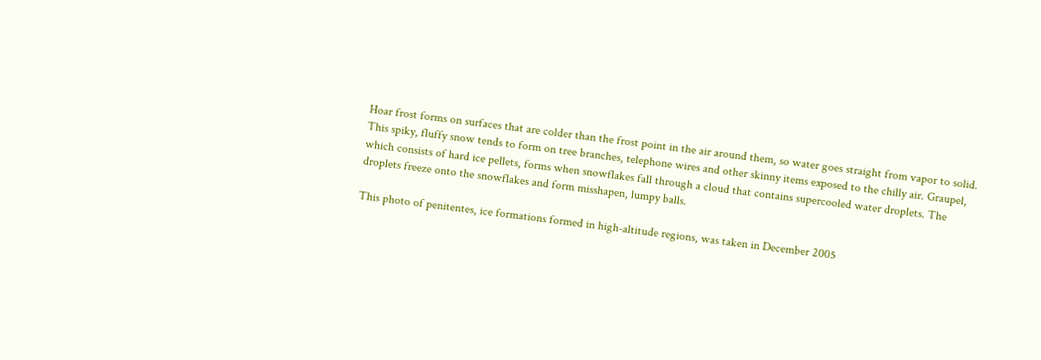Hoar frost forms on surfaces that are colder than the frost point in the air around them, so water goes straight from vapor to solid. This spiky, fluffy snow tends to form on tree branches, telephone wires and other skinny items exposed to the chilly air. Graupel, which consists of hard ice pellets, forms when snowflakes fall through a cloud that contains supercooled water droplets. The droplets freeze onto the snowflakes and form misshapen, lumpy balls.

This photo of penitentes, ice formations formed in high-altitude regions, was taken in December 2005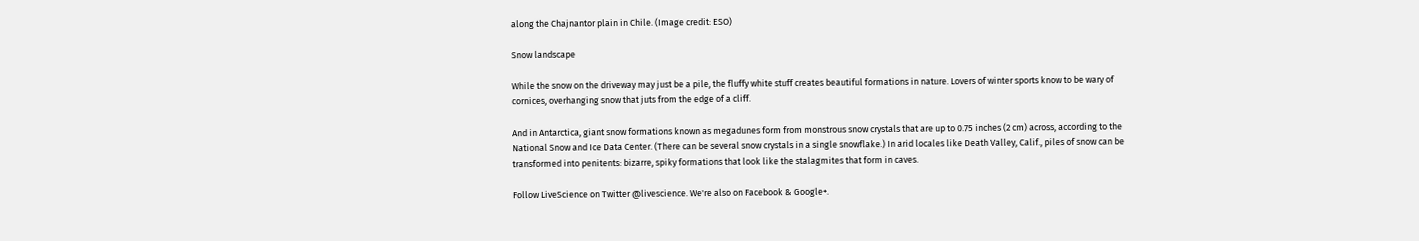along the Chajnantor plain in Chile. (Image credit: ESO)

Snow landscape

While the snow on the driveway may just be a pile, the fluffy white stuff creates beautiful formations in nature. Lovers of winter sports know to be wary of cornices, overhanging snow that juts from the edge of a cliff.

And in Antarctica, giant snow formations known as megadunes form from monstrous snow crystals that are up to 0.75 inches (2 cm) across, according to the National Snow and Ice Data Center. (There can be several snow crystals in a single snowflake.) In arid locales like Death Valley, Calif., piles of snow can be transformed into penitents: bizarre, spiky formations that look like the stalagmites that form in caves.

Follow LiveScience on Twitter @livescience. We're also on Facebook & Google+.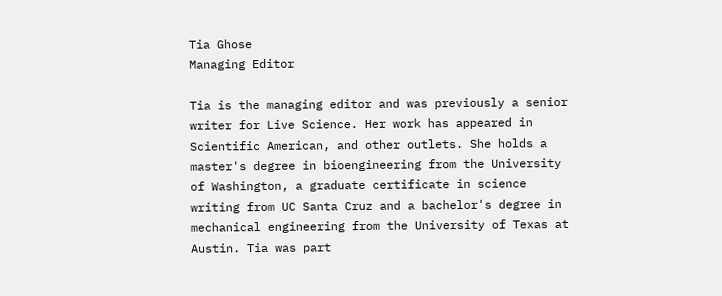Tia Ghose
Managing Editor

Tia is the managing editor and was previously a senior writer for Live Science. Her work has appeared in Scientific American, and other outlets. She holds a master's degree in bioengineering from the University of Washington, a graduate certificate in science writing from UC Santa Cruz and a bachelor's degree in mechanical engineering from the University of Texas at Austin. Tia was part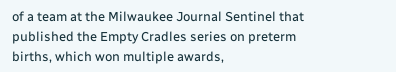of a team at the Milwaukee Journal Sentinel that published the Empty Cradles series on preterm births, which won multiple awards,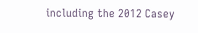including the 2012 Casey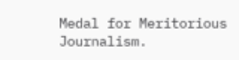Medal for Meritorious Journalism.